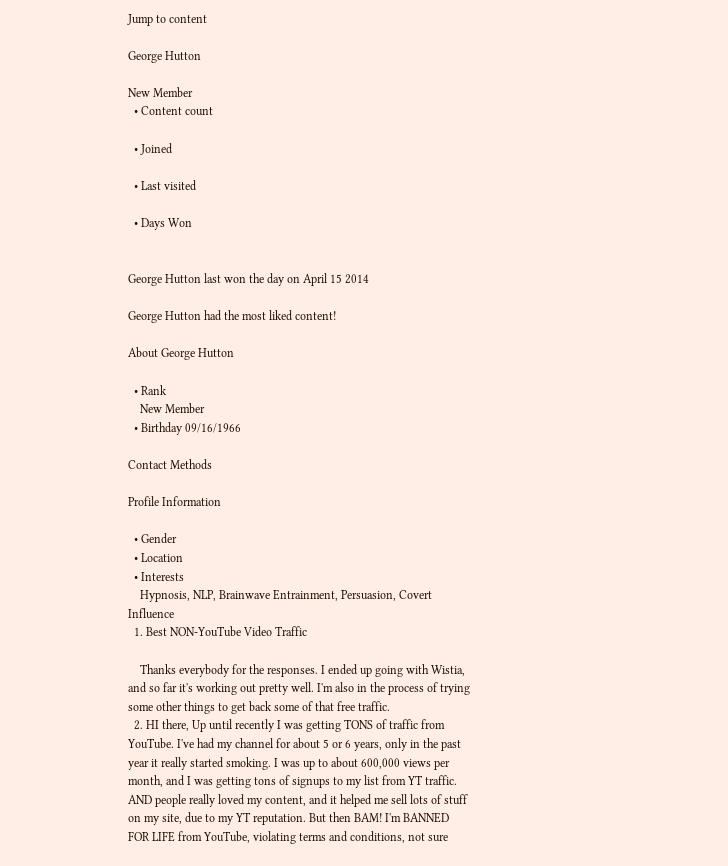Jump to content

George Hutton

New Member
  • Content count

  • Joined

  • Last visited

  • Days Won


George Hutton last won the day on April 15 2014

George Hutton had the most liked content!

About George Hutton

  • Rank
    New Member
  • Birthday 09/16/1966

Contact Methods

Profile Information

  • Gender
  • Location
  • Interests
    Hypnosis, NLP, Brainwave Entrainment, Persuasion, Covert Influence
  1. Best NON-YouTube Video Traffic

    Thanks everybody for the responses. I ended up going with Wistia, and so far it's working out pretty well. I'm also in the process of trying some other things to get back some of that free traffic.
  2. HI there, Up until recently I was getting TONS of traffic from YouTube. I've had my channel for about 5 or 6 years, only in the past year it really started smoking. I was up to about 600,000 views per month, and I was getting tons of signups to my list from YT traffic. AND people really loved my content, and it helped me sell lots of stuff on my site, due to my YT reputation. But then BAM! I'm BANNED FOR LIFE from YouTube, violating terms and conditions, not sure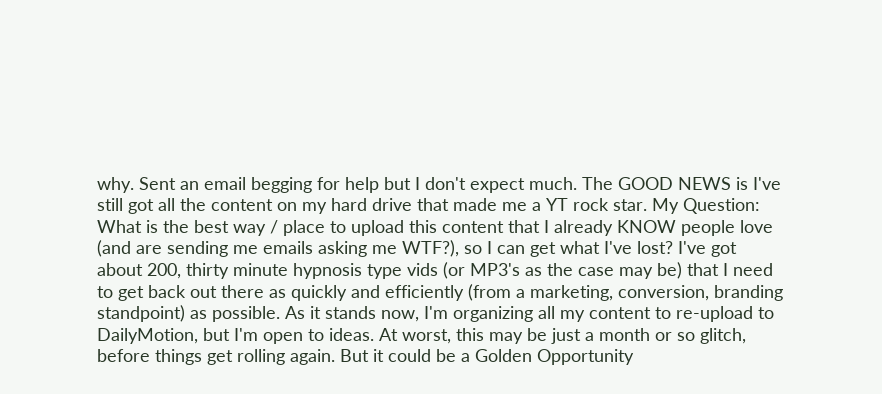why. Sent an email begging for help but I don't expect much. The GOOD NEWS is I've still got all the content on my hard drive that made me a YT rock star. My Question: What is the best way / place to upload this content that I already KNOW people love (and are sending me emails asking me WTF?), so I can get what I've lost? I've got about 200, thirty minute hypnosis type vids (or MP3's as the case may be) that I need to get back out there as quickly and efficiently (from a marketing, conversion, branding standpoint) as possible. As it stands now, I'm organizing all my content to re-upload to DailyMotion, but I'm open to ideas. At worst, this may be just a month or so glitch, before things get rolling again. But it could be a Golden Opportunity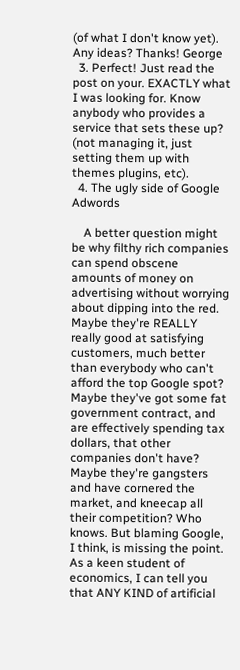(of what I don't know yet). Any ideas? Thanks! George
  3. Perfect! Just read the post on your. EXACTLY what I was looking for. Know anybody who provides a service that sets these up? (not managing it, just setting them up with themes plugins, etc).
  4. The ugly side of Google Adwords

    A better question might be why filthy rich companies can spend obscene amounts of money on advertising without worrying about dipping into the red. Maybe they're REALLY really good at satisfying customers, much better than everybody who can't afford the top Google spot? Maybe they've got some fat government contract, and are effectively spending tax dollars, that other companies don't have? Maybe they're gangsters and have cornered the market, and kneecap all their competition? Who knows. But blaming Google, I think, is missing the point. As a keen student of economics, I can tell you that ANY KIND of artificial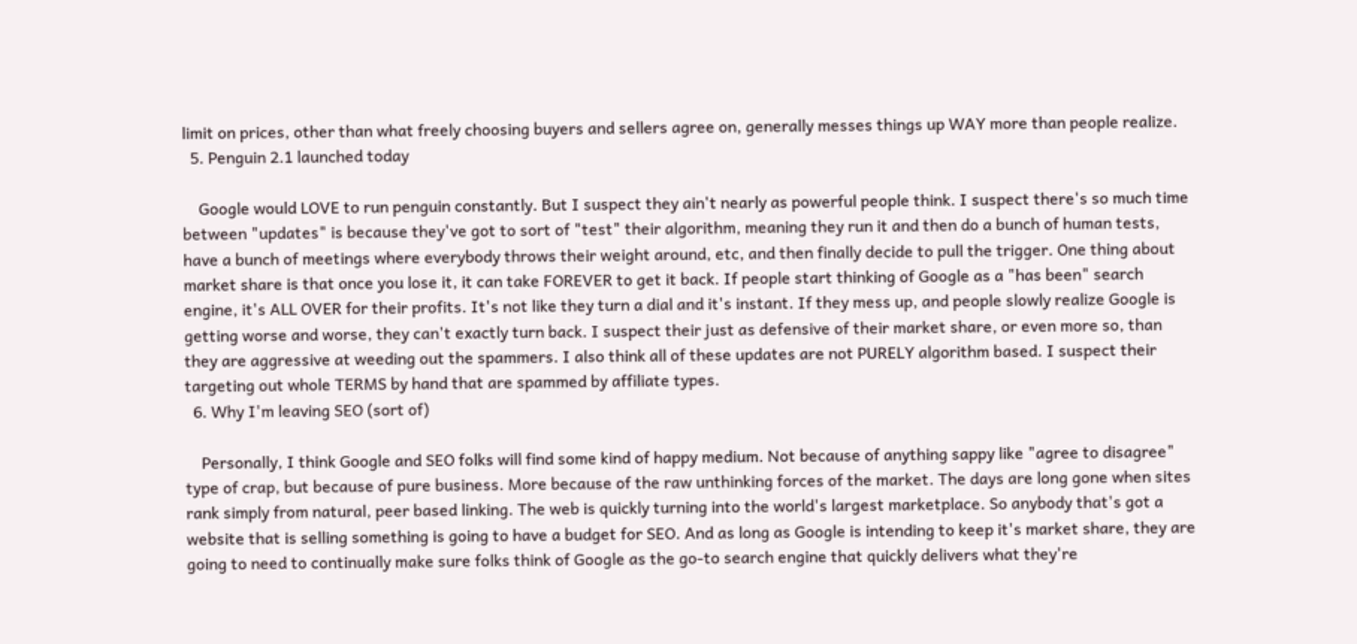limit on prices, other than what freely choosing buyers and sellers agree on, generally messes things up WAY more than people realize.
  5. Penguin 2.1 launched today

    Google would LOVE to run penguin constantly. But I suspect they ain't nearly as powerful people think. I suspect there's so much time between "updates" is because they've got to sort of "test" their algorithm, meaning they run it and then do a bunch of human tests, have a bunch of meetings where everybody throws their weight around, etc, and then finally decide to pull the trigger. One thing about market share is that once you lose it, it can take FOREVER to get it back. If people start thinking of Google as a "has been" search engine, it's ALL OVER for their profits. It's not like they turn a dial and it's instant. If they mess up, and people slowly realize Google is getting worse and worse, they can't exactly turn back. I suspect their just as defensive of their market share, or even more so, than they are aggressive at weeding out the spammers. I also think all of these updates are not PURELY algorithm based. I suspect their targeting out whole TERMS by hand that are spammed by affiliate types.
  6. Why I'm leaving SEO (sort of)

    Personally, I think Google and SEO folks will find some kind of happy medium. Not because of anything sappy like "agree to disagree" type of crap, but because of pure business. More because of the raw unthinking forces of the market. The days are long gone when sites rank simply from natural, peer based linking. The web is quickly turning into the world's largest marketplace. So anybody that's got a website that is selling something is going to have a budget for SEO. And as long as Google is intending to keep it's market share, they are going to need to continually make sure folks think of Google as the go-to search engine that quickly delivers what they're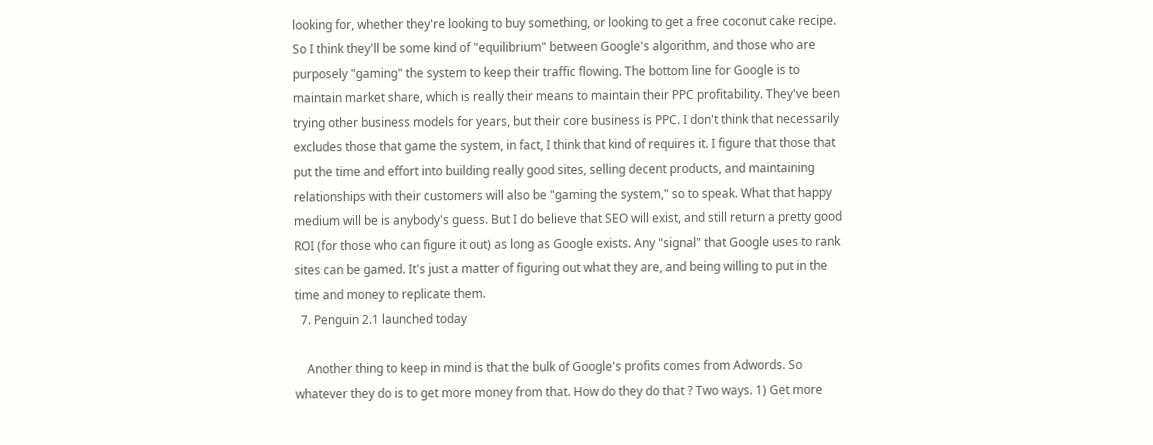looking for, whether they're looking to buy something, or looking to get a free coconut cake recipe. So I think they'll be some kind of "equilibrium" between Google's algorithm, and those who are purposely "gaming" the system to keep their traffic flowing. The bottom line for Google is to maintain market share, which is really their means to maintain their PPC profitability. They've been trying other business models for years, but their core business is PPC. I don't think that necessarily excludes those that game the system, in fact, I think that kind of requires it. I figure that those that put the time and effort into building really good sites, selling decent products, and maintaining relationships with their customers will also be "gaming the system," so to speak. What that happy medium will be is anybody's guess. But I do believe that SEO will exist, and still return a pretty good ROI (for those who can figure it out) as long as Google exists. Any "signal" that Google uses to rank sites can be gamed. It's just a matter of figuring out what they are, and being willing to put in the time and money to replicate them.
  7. Penguin 2.1 launched today

    Another thing to keep in mind is that the bulk of Google's profits comes from Adwords. So whatever they do is to get more money from that. How do they do that ? Two ways. 1) Get more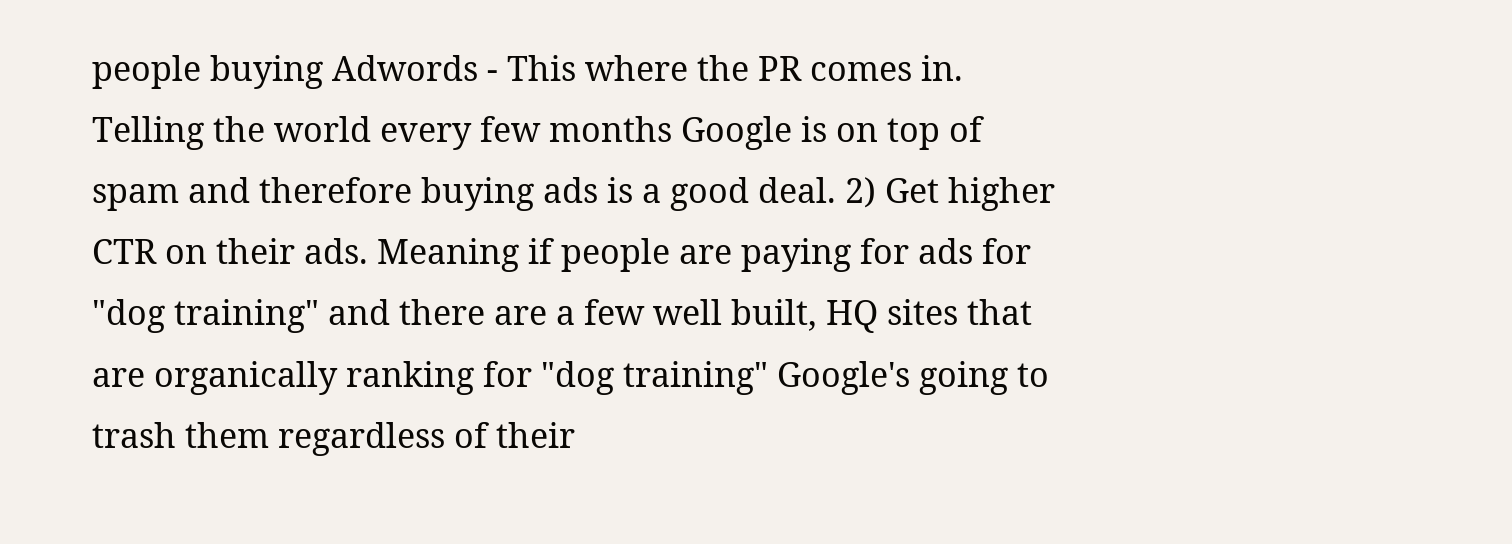people buying Adwords - This where the PR comes in. Telling the world every few months Google is on top of spam and therefore buying ads is a good deal. 2) Get higher CTR on their ads. Meaning if people are paying for ads for "dog training" and there are a few well built, HQ sites that are organically ranking for "dog training" Google's going to trash them regardless of their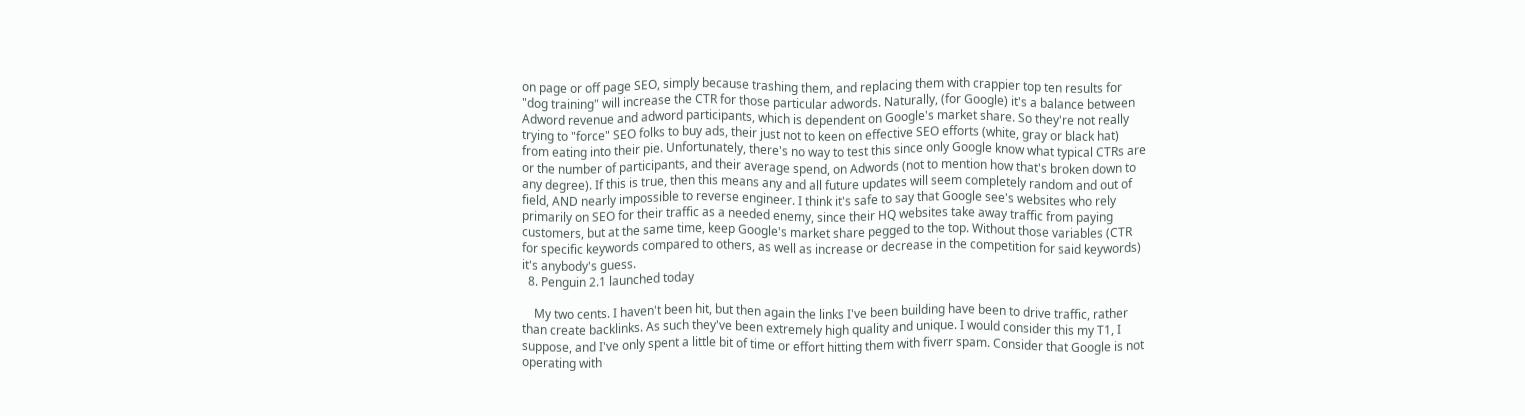on page or off page SEO, simply because trashing them, and replacing them with crappier top ten results for "dog training" will increase the CTR for those particular adwords. Naturally, (for Google) it's a balance between Adword revenue and adword participants, which is dependent on Google's market share. So they're not really trying to "force" SEO folks to buy ads, their just not to keen on effective SEO efforts (white, gray or black hat) from eating into their pie. Unfortunately, there's no way to test this since only Google know what typical CTRs are or the number of participants, and their average spend, on Adwords (not to mention how that's broken down to any degree). If this is true, then this means any and all future updates will seem completely random and out of field, AND nearly impossible to reverse engineer. I think it's safe to say that Google see's websites who rely primarily on SEO for their traffic as a needed enemy, since their HQ websites take away traffic from paying customers, but at the same time, keep Google's market share pegged to the top. Without those variables (CTR for specific keywords compared to others, as well as increase or decrease in the competition for said keywords) it's anybody's guess.
  8. Penguin 2.1 launched today

    My two cents. I haven't been hit, but then again the links I've been building have been to drive traffic, rather than create backlinks. As such they've been extremely high quality and unique. I would consider this my T1, I suppose, and I've only spent a little bit of time or effort hitting them with fiverr spam. Consider that Google is not operating with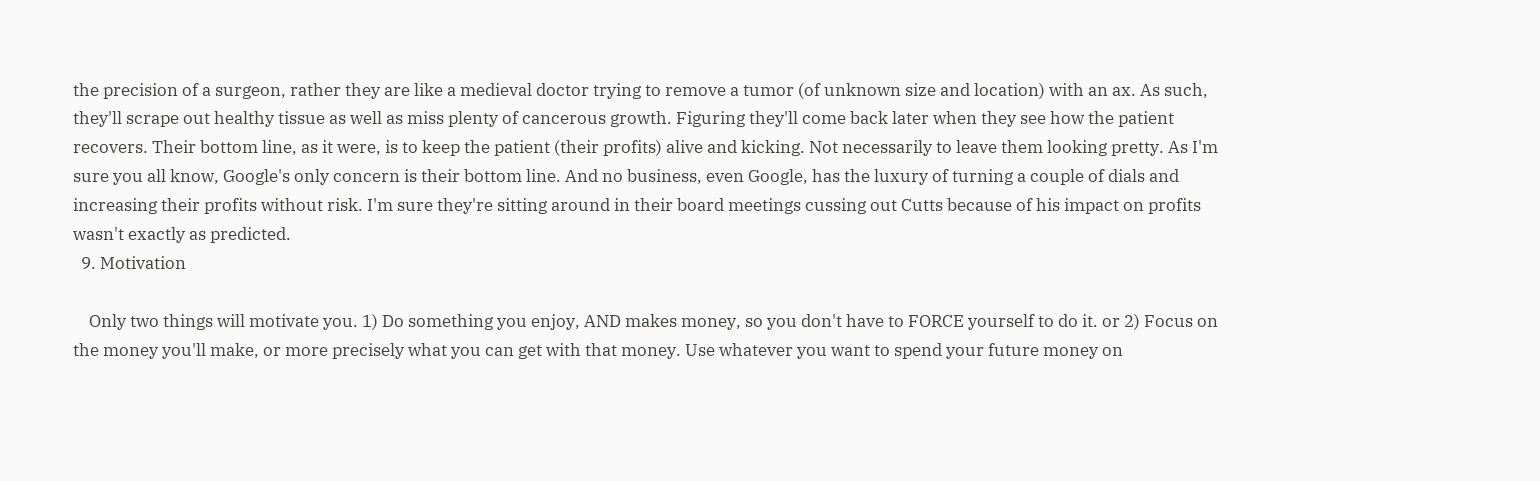the precision of a surgeon, rather they are like a medieval doctor trying to remove a tumor (of unknown size and location) with an ax. As such, they'll scrape out healthy tissue as well as miss plenty of cancerous growth. Figuring they'll come back later when they see how the patient recovers. Their bottom line, as it were, is to keep the patient (their profits) alive and kicking. Not necessarily to leave them looking pretty. As I'm sure you all know, Google's only concern is their bottom line. And no business, even Google, has the luxury of turning a couple of dials and increasing their profits without risk. I'm sure they're sitting around in their board meetings cussing out Cutts because of his impact on profits wasn't exactly as predicted.
  9. Motivation

    Only two things will motivate you. 1) Do something you enjoy, AND makes money, so you don't have to FORCE yourself to do it. or 2) Focus on the money you'll make, or more precisely what you can get with that money. Use whatever you want to spend your future money on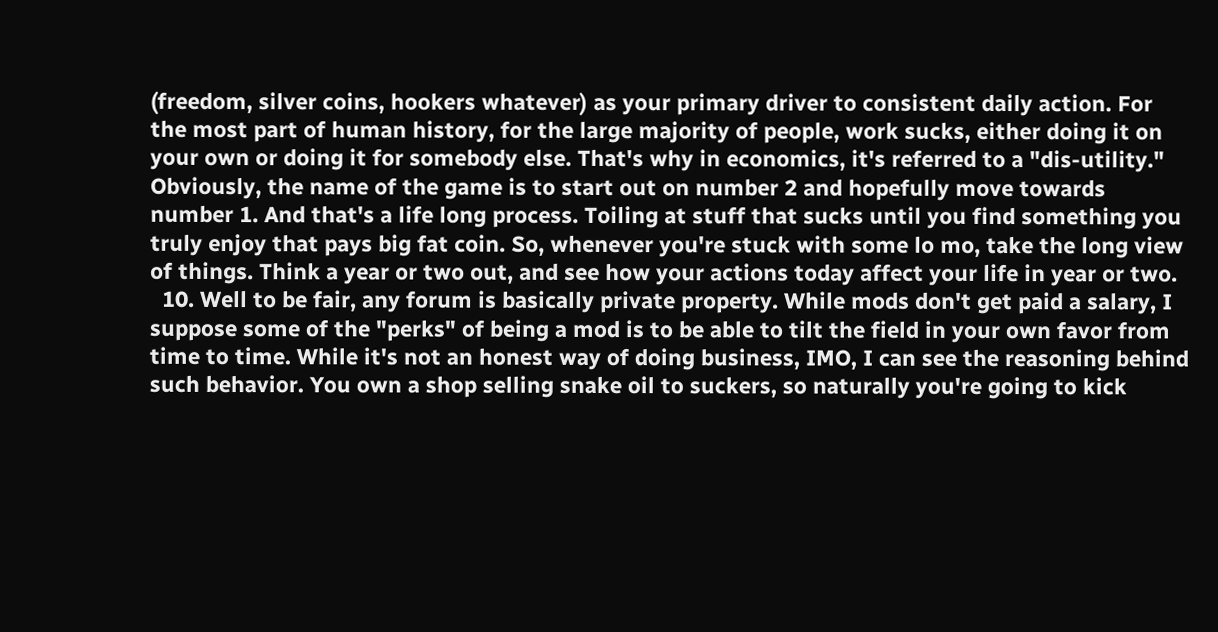(freedom, silver coins, hookers whatever) as your primary driver to consistent daily action. For the most part of human history, for the large majority of people, work sucks, either doing it on your own or doing it for somebody else. That's why in economics, it's referred to a "dis-utility." Obviously, the name of the game is to start out on number 2 and hopefully move towards number 1. And that's a life long process. Toiling at stuff that sucks until you find something you truly enjoy that pays big fat coin. So, whenever you're stuck with some lo mo, take the long view of things. Think a year or two out, and see how your actions today affect your life in year or two.
  10. Well to be fair, any forum is basically private property. While mods don't get paid a salary, I suppose some of the "perks" of being a mod is to be able to tilt the field in your own favor from time to time. While it's not an honest way of doing business, IMO, I can see the reasoning behind such behavior. You own a shop selling snake oil to suckers, so naturally you're going to kick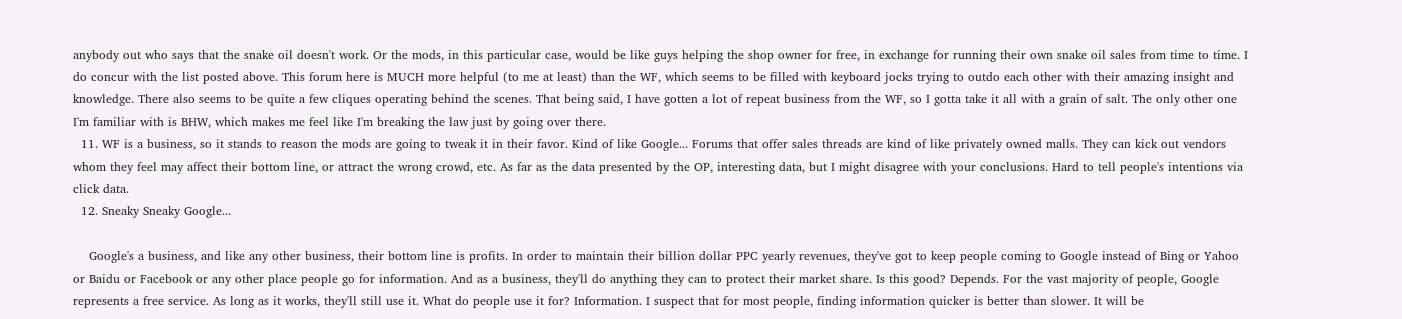anybody out who says that the snake oil doesn't work. Or the mods, in this particular case, would be like guys helping the shop owner for free, in exchange for running their own snake oil sales from time to time. I do concur with the list posted above. This forum here is MUCH more helpful (to me at least) than the WF, which seems to be filled with keyboard jocks trying to outdo each other with their amazing insight and knowledge. There also seems to be quite a few cliques operating behind the scenes. That being said, I have gotten a lot of repeat business from the WF, so I gotta take it all with a grain of salt. The only other one I'm familiar with is BHW, which makes me feel like I'm breaking the law just by going over there.
  11. WF is a business, so it stands to reason the mods are going to tweak it in their favor. Kind of like Google... Forums that offer sales threads are kind of like privately owned malls. They can kick out vendors whom they feel may affect their bottom line, or attract the wrong crowd, etc. As far as the data presented by the OP, interesting data, but I might disagree with your conclusions. Hard to tell people's intentions via click data.
  12. Sneaky Sneaky Google...

    Google's a business, and like any other business, their bottom line is profits. In order to maintain their billion dollar PPC yearly revenues, they've got to keep people coming to Google instead of Bing or Yahoo or Baidu or Facebook or any other place people go for information. And as a business, they'll do anything they can to protect their market share. Is this good? Depends. For the vast majority of people, Google represents a free service. As long as it works, they'll still use it. What do people use it for? Information. I suspect that for most people, finding information quicker is better than slower. It will be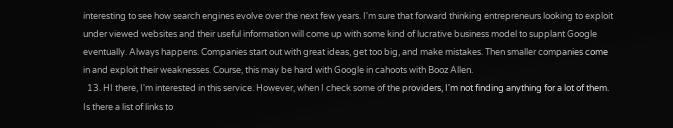interesting to see how search engines evolve over the next few years. I'm sure that forward thinking entrepreneurs looking to exploit under viewed websites and their useful information will come up with some kind of lucrative business model to supplant Google eventually. Always happens. Companies start out with great ideas, get too big, and make mistakes. Then smaller companies come in and exploit their weaknesses. Course, this may be hard with Google in cahoots with Booz Allen.
  13. HI there, I'm interested in this service. However, when I check some of the providers, I'm not finding anything for a lot of them. Is there a list of links to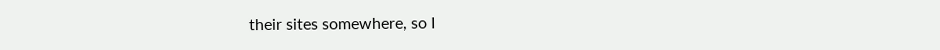their sites somewhere, so I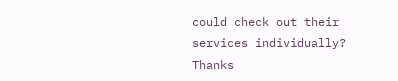could check out their services individually? Thanks